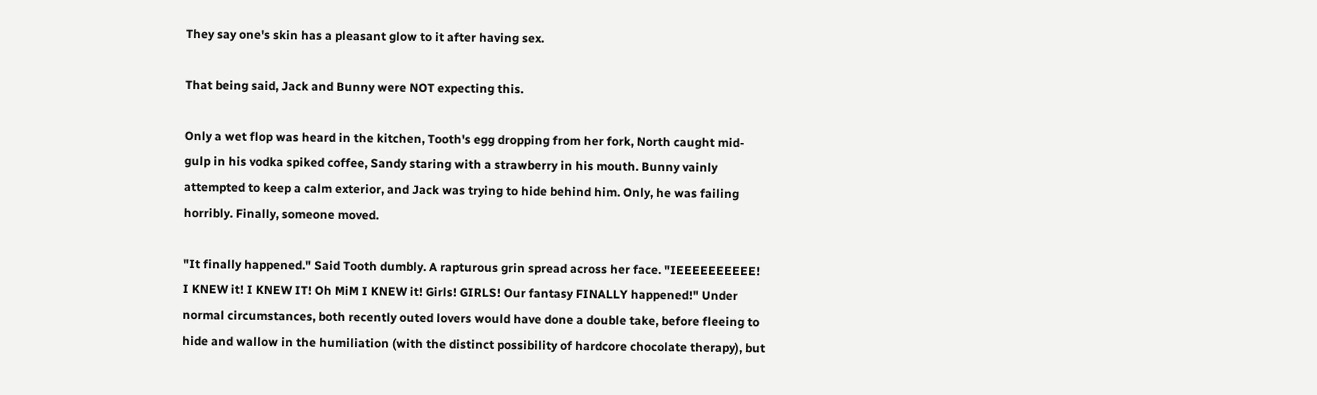They say one's skin has a pleasant glow to it after having sex.

That being said, Jack and Bunny were NOT expecting this.

Only a wet flop was heard in the kitchen, Tooth's egg dropping from her fork, North caught mid-gulp in his vodka spiked coffee, Sandy staring with a strawberry in his mouth. Bunny vainly attempted to keep a calm exterior, and Jack was trying to hide behind him. Only, he was failing horribly. Finally, someone moved.

"It finally happened." Said Tooth dumbly. A rapturous grin spread across her face. "IEEEEEEEEEE! I KNEW it! I KNEW IT! Oh MiM I KNEW it! Girls! GIRLS! Our fantasy FINALLY happened!" Under normal circumstances, both recently outed lovers would have done a double take, before fleeing to hide and wallow in the humiliation (with the distinct possibility of hardcore chocolate therapy), but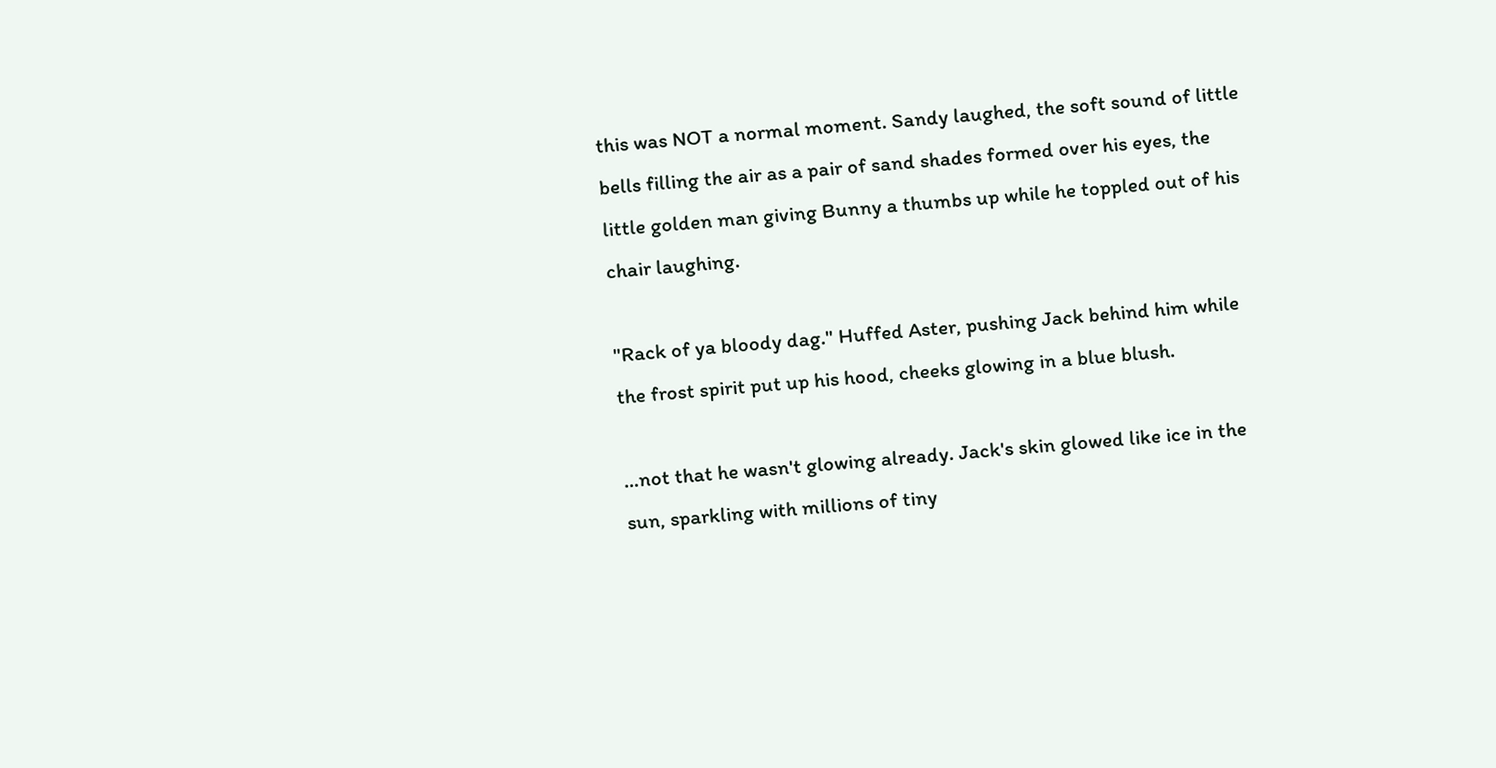this was NOT a normal moment. Sandy laughed, the soft sound of little bells filling the air as a pair of sand shades formed over his eyes, the little golden man giving Bunny a thumbs up while he toppled out of his chair laughing.

"Rack of ya bloody dag." Huffed Aster, pushing Jack behind him while the frost spirit put up his hood, cheeks glowing in a blue blush.

…not that he wasn't glowing already. Jack's skin glowed like ice in the sun, sparkling with millions of tiny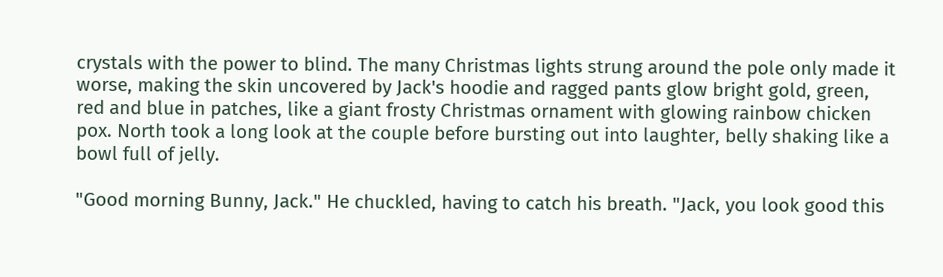crystals with the power to blind. The many Christmas lights strung around the pole only made it worse, making the skin uncovered by Jack's hoodie and ragged pants glow bright gold, green, red and blue in patches, like a giant frosty Christmas ornament with glowing rainbow chicken pox. North took a long look at the couple before bursting out into laughter, belly shaking like a bowl full of jelly.

"Good morning Bunny, Jack." He chuckled, having to catch his breath. "Jack, you look good this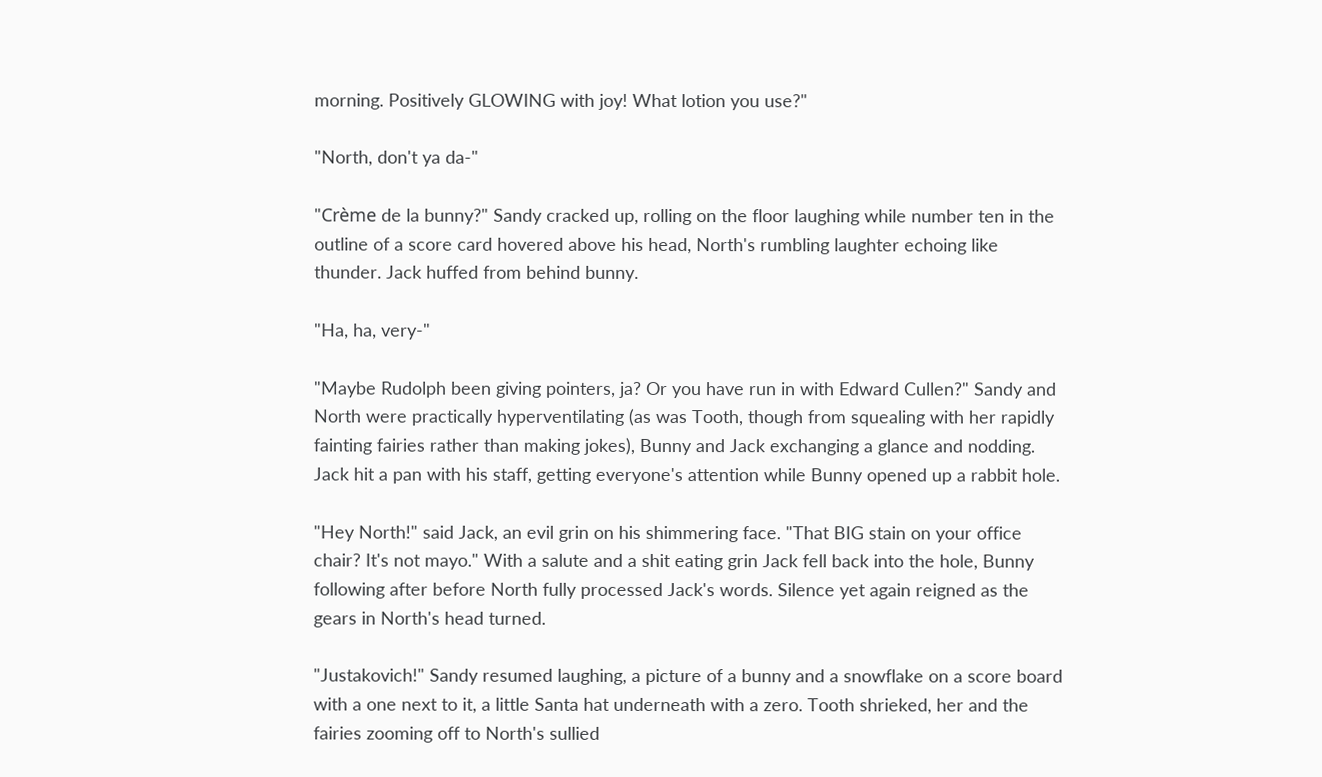morning. Positively GLOWING with joy! What lotion you use?"

"North, don't ya da-"

"Crème de la bunny?" Sandy cracked up, rolling on the floor laughing while number ten in the outline of a score card hovered above his head, North's rumbling laughter echoing like thunder. Jack huffed from behind bunny.

"Ha, ha, very-"

"Maybe Rudolph been giving pointers, ja? Or you have run in with Edward Cullen?" Sandy and North were practically hyperventilating (as was Tooth, though from squealing with her rapidly fainting fairies rather than making jokes), Bunny and Jack exchanging a glance and nodding. Jack hit a pan with his staff, getting everyone's attention while Bunny opened up a rabbit hole.

"Hey North!" said Jack, an evil grin on his shimmering face. "That BIG stain on your office chair? It's not mayo." With a salute and a shit eating grin Jack fell back into the hole, Bunny following after before North fully processed Jack's words. Silence yet again reigned as the gears in North's head turned.

"Justakovich!" Sandy resumed laughing, a picture of a bunny and a snowflake on a score board with a one next to it, a little Santa hat underneath with a zero. Tooth shrieked, her and the fairies zooming off to North's sullied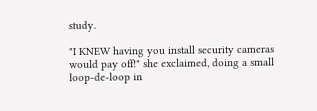study.

"I KNEW having you install security cameras would pay off!" she exclaimed, doing a small loop-de-loop in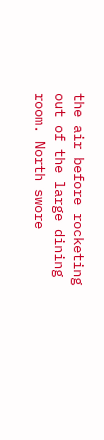the air before rocketing out of the large dining room. North swore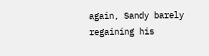again, Sandy barely regaining his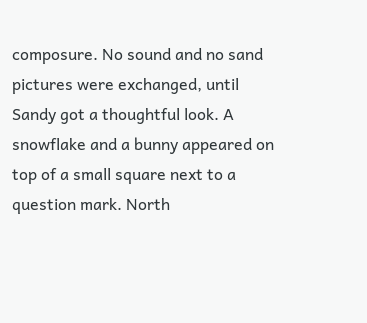composure. No sound and no sand pictures were exchanged, until Sandy got a thoughtful look. A snowflake and a bunny appeared on top of a small square next to a question mark. North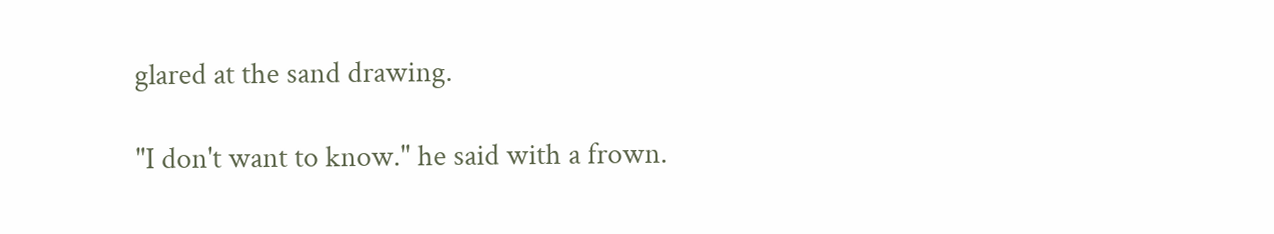glared at the sand drawing.

"I don't want to know." he said with a frown.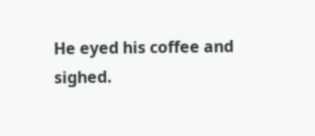He eyed his coffee and sighed.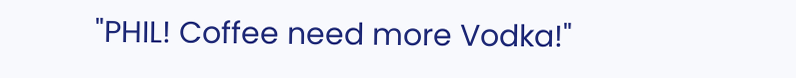"PHIL! Coffee need more Vodka!"